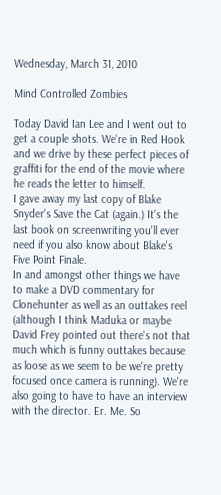Wednesday, March 31, 2010

Mind Controlled Zombies

Today David Ian Lee and I went out to get a couple shots. We're in Red Hook and we drive by these perfect pieces of graffiti for the end of the movie where he reads the letter to himself.
I gave away my last copy of Blake Snyder's Save the Cat (again.) It's the last book on screenwriting you'll ever need if you also know about Blake's Five Point Finale.
In and amongst other things we have to make a DVD commentary for Clonehunter as well as an outtakes reel (although I think Maduka or maybe David Frey pointed out there's not that much which is funny outtakes because as loose as we seem to be we're pretty focused once camera is running). We're also going to have to have an interview with the director. Er. Me. So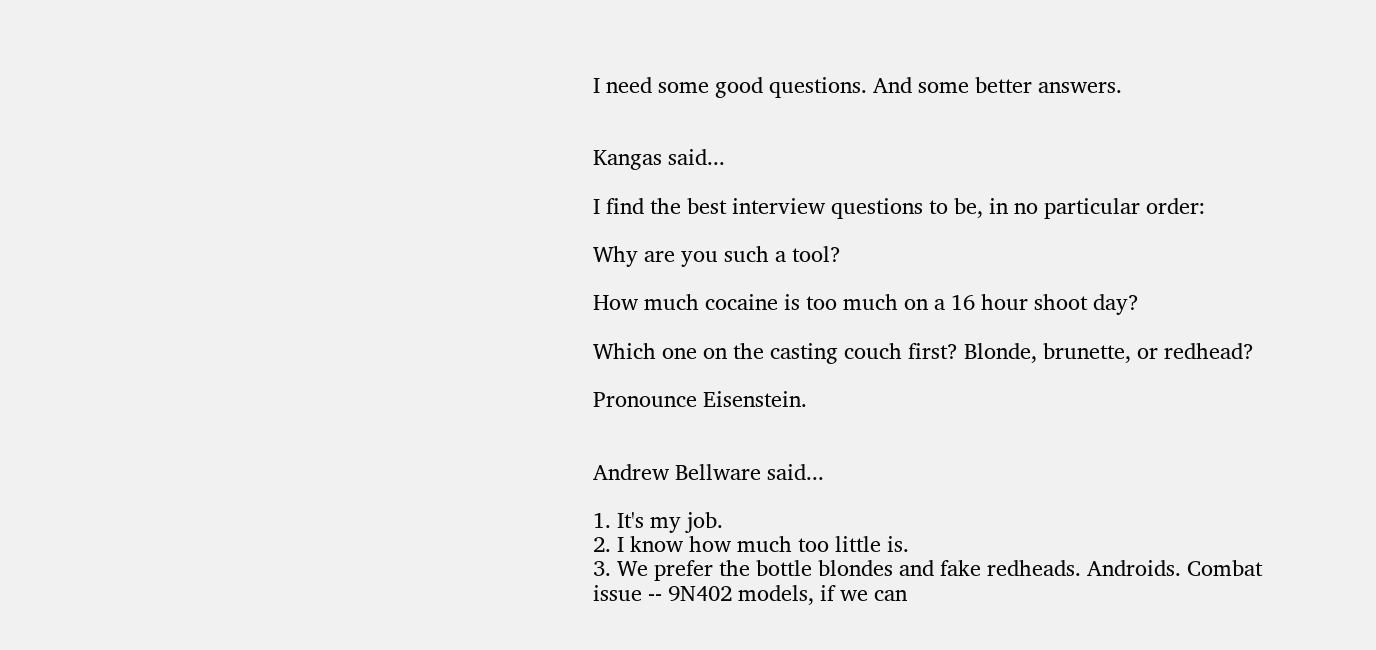I need some good questions. And some better answers.


Kangas said...

I find the best interview questions to be, in no particular order:

Why are you such a tool?

How much cocaine is too much on a 16 hour shoot day?

Which one on the casting couch first? Blonde, brunette, or redhead?

Pronounce Eisenstein.


Andrew Bellware said...

1. It's my job.
2. I know how much too little is.
3. We prefer the bottle blondes and fake redheads. Androids. Combat issue -- 9N402 models, if we can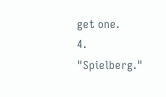get one.
4. "Spielberg."